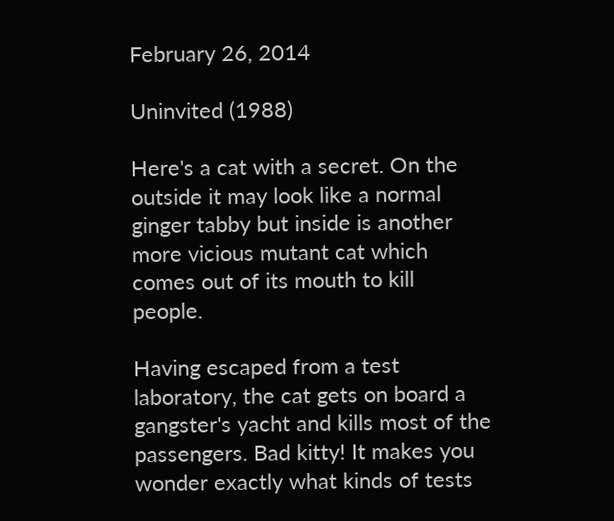February 26, 2014

Uninvited (1988)

Here's a cat with a secret. On the outside it may look like a normal ginger tabby but inside is another more vicious mutant cat which comes out of its mouth to kill people.

Having escaped from a test laboratory, the cat gets on board a gangster's yacht and kills most of the passengers. Bad kitty! It makes you wonder exactly what kinds of tests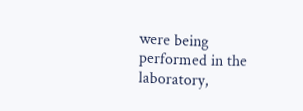were being performed in the laboratory,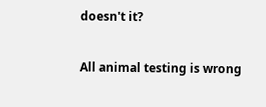doesn't it?

All animal testing is wrong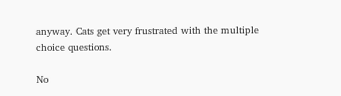anyway. Cats get very frustrated with the multiple choice questions.

No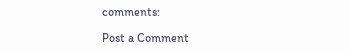comments:

Post a Comment